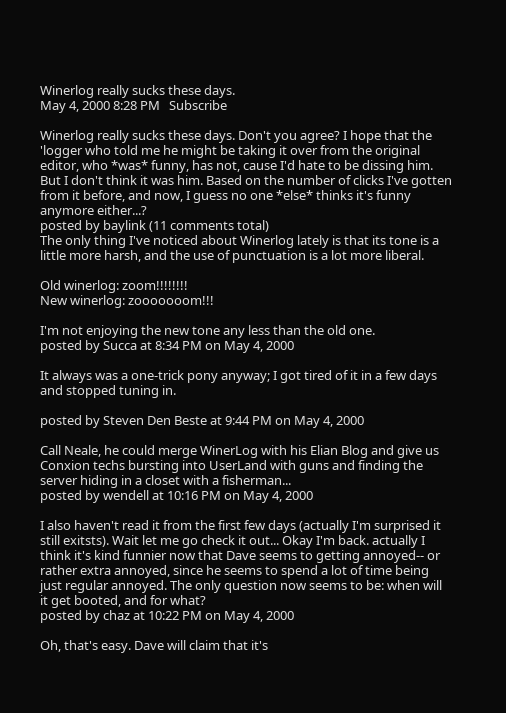Winerlog really sucks these days.
May 4, 2000 8:28 PM   Subscribe

Winerlog really sucks these days. Don't you agree? I hope that the 'logger who told me he might be taking it over from the original editor, who *was* funny, has not, cause I'd hate to be dissing him. But I don't think it was him. Based on the number of clicks I've gotten from it before, and now, I guess no one *else* thinks it's funny anymore either...?
posted by baylink (11 comments total)
The only thing I've noticed about Winerlog lately is that its tone is a little more harsh, and the use of punctuation is a lot more liberal.

Old winerlog: zoom!!!!!!!!
New winerlog: zooooooom!!!

I'm not enjoying the new tone any less than the old one.
posted by Succa at 8:34 PM on May 4, 2000

It always was a one-trick pony anyway; I got tired of it in a few days and stopped tuning in.

posted by Steven Den Beste at 9:44 PM on May 4, 2000

Call Neale, he could merge WinerLog with his Elian Blog and give us Conxion techs bursting into UserLand with guns and finding the server hiding in a closet with a fisherman...
posted by wendell at 10:16 PM on May 4, 2000

I also haven't read it from the first few days (actually I'm surprised it still exitsts). Wait let me go check it out... Okay I'm back. actually I think it's kind funnier now that Dave seems to getting annoyed-- or rather extra annoyed, since he seems to spend a lot of time being just regular annoyed. The only question now seems to be: when will it get booted, and for what?
posted by chaz at 10:22 PM on May 4, 2000

Oh, that's easy. Dave will claim that it's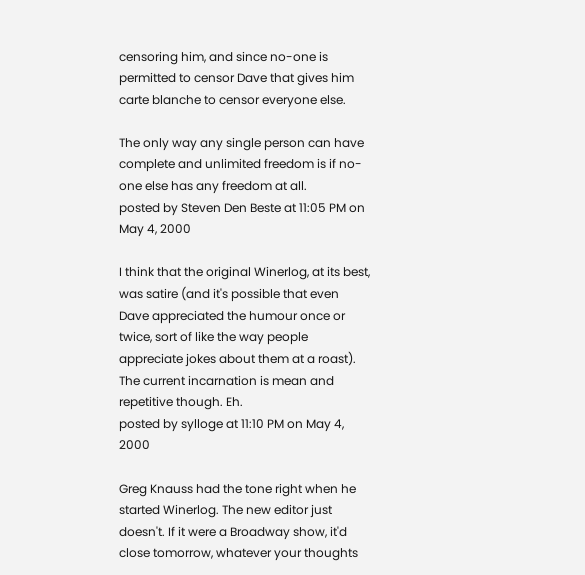censoring him, and since no-one is permitted to censor Dave that gives him carte blanche to censor everyone else.

The only way any single person can have complete and unlimited freedom is if no-one else has any freedom at all.
posted by Steven Den Beste at 11:05 PM on May 4, 2000

I think that the original Winerlog, at its best, was satire (and it's possible that even Dave appreciated the humour once or twice, sort of like the way people appreciate jokes about them at a roast). The current incarnation is mean and repetitive though. Eh.
posted by sylloge at 11:10 PM on May 4, 2000

Greg Knauss had the tone right when he started Winerlog. The new editor just doesn't. If it were a Broadway show, it'd close tomorrow, whatever your thoughts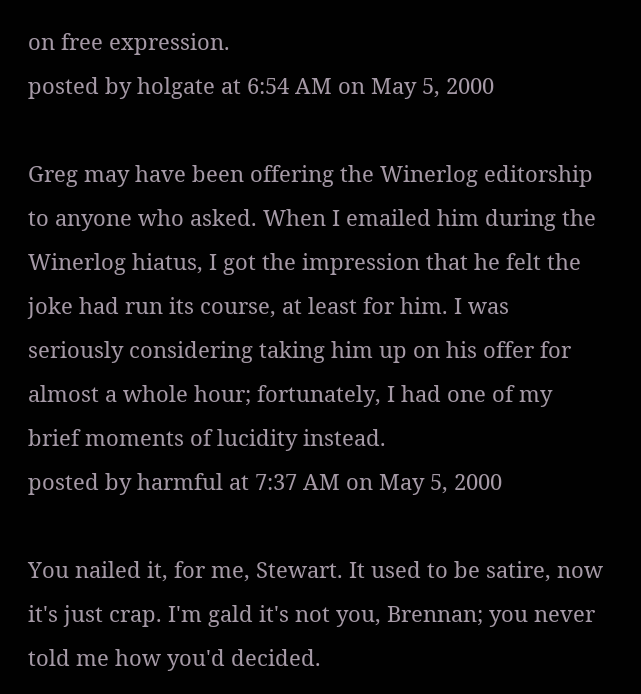on free expression.
posted by holgate at 6:54 AM on May 5, 2000

Greg may have been offering the Winerlog editorship to anyone who asked. When I emailed him during the Winerlog hiatus, I got the impression that he felt the joke had run its course, at least for him. I was seriously considering taking him up on his offer for almost a whole hour; fortunately, I had one of my brief moments of lucidity instead.
posted by harmful at 7:37 AM on May 5, 2000

You nailed it, for me, Stewart. It used to be satire, now it's just crap. I'm gald it's not you, Brennan; you never told me how you'd decided.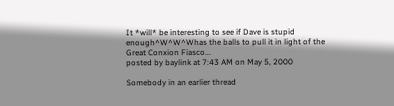It *will* be interesting to see if Dave is stupid enough^W^W^Whas the balls to pull it in light of the Great Conxion Fiasco...
posted by baylink at 7:43 AM on May 5, 2000

Somebody in an earlier thread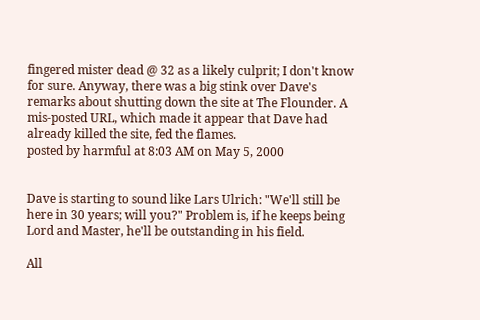fingered mister dead @ 32 as a likely culprit; I don't know for sure. Anyway, there was a big stink over Dave's remarks about shutting down the site at The Flounder. A mis-posted URL, which made it appear that Dave had already killed the site, fed the flames.
posted by harmful at 8:03 AM on May 5, 2000


Dave is starting to sound like Lars Ulrich: "We'll still be here in 30 years; will you?" Problem is, if he keeps being Lord and Master, he'll be outstanding in his field.

All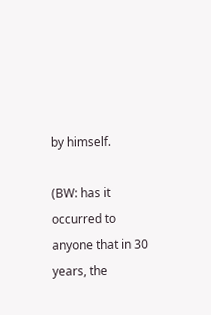by himself.

(BW: has it occurred to anyone that in 30 years, the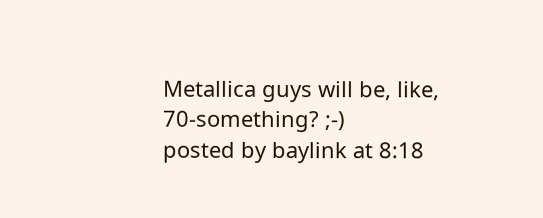Metallica guys will be, like, 70-something? ;-)
posted by baylink at 8:18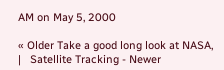AM on May 5, 2000

« Older Take a good long look at NASA,   |   Satellite Tracking - Newer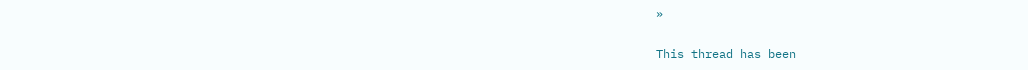»

This thread has been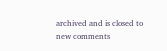archived and is closed to new comments